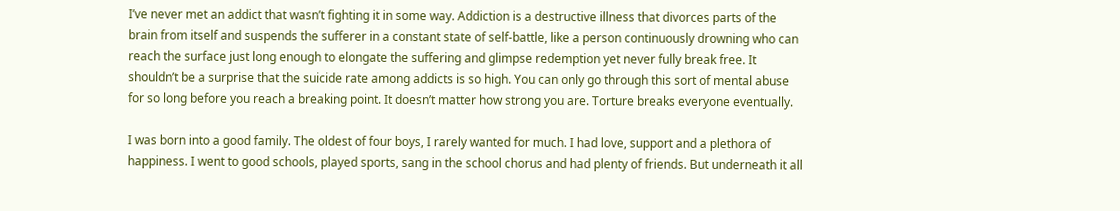I’ve never met an addict that wasn’t fighting it in some way. Addiction is a destructive illness that divorces parts of the brain from itself and suspends the sufferer in a constant state of self-battle, like a person continuously drowning who can reach the surface just long enough to elongate the suffering and glimpse redemption yet never fully break free. It shouldn’t be a surprise that the suicide rate among addicts is so high. You can only go through this sort of mental abuse for so long before you reach a breaking point. It doesn’t matter how strong you are. Torture breaks everyone eventually.

I was born into a good family. The oldest of four boys, I rarely wanted for much. I had love, support and a plethora of happiness. I went to good schools, played sports, sang in the school chorus and had plenty of friends. But underneath it all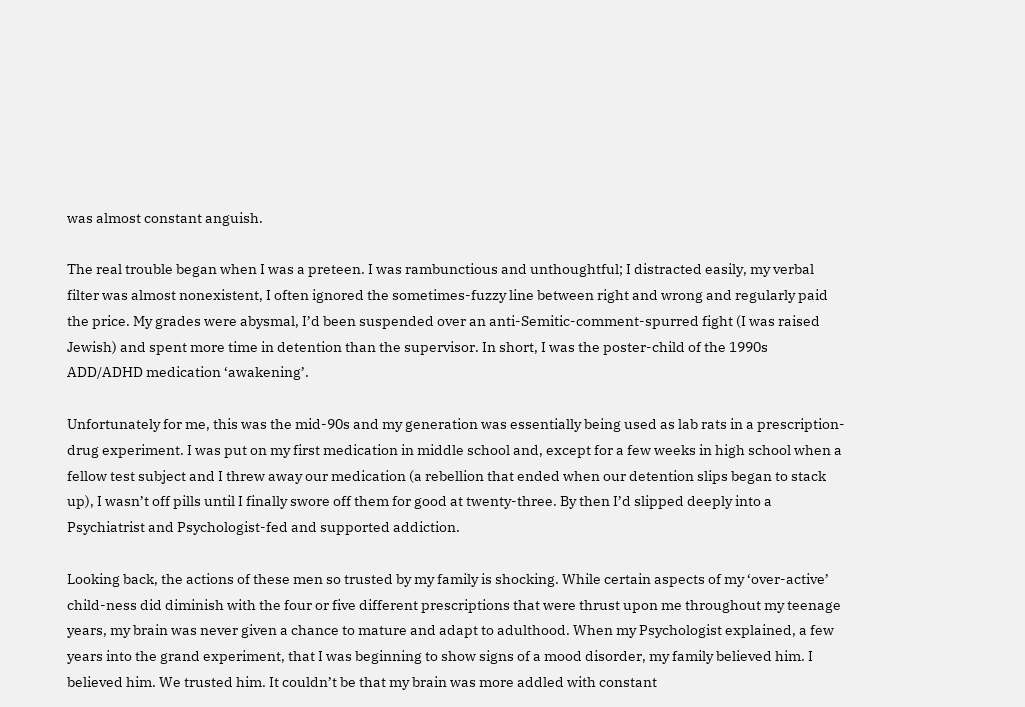was almost constant anguish.

The real trouble began when I was a preteen. I was rambunctious and unthoughtful; I distracted easily, my verbal filter was almost nonexistent, I often ignored the sometimes-fuzzy line between right and wrong and regularly paid the price. My grades were abysmal, I’d been suspended over an anti-Semitic-comment-spurred fight (I was raised Jewish) and spent more time in detention than the supervisor. In short, I was the poster-child of the 1990s ADD/ADHD medication ‘awakening’.

Unfortunately for me, this was the mid-90s and my generation was essentially being used as lab rats in a prescription-drug experiment. I was put on my first medication in middle school and, except for a few weeks in high school when a fellow test subject and I threw away our medication (a rebellion that ended when our detention slips began to stack up), I wasn’t off pills until I finally swore off them for good at twenty-three. By then I’d slipped deeply into a Psychiatrist and Psychologist-fed and supported addiction.

Looking back, the actions of these men so trusted by my family is shocking. While certain aspects of my ‘over-active’ child-ness did diminish with the four or five different prescriptions that were thrust upon me throughout my teenage years, my brain was never given a chance to mature and adapt to adulthood. When my Psychologist explained, a few years into the grand experiment, that I was beginning to show signs of a mood disorder, my family believed him. I believed him. We trusted him. It couldn’t be that my brain was more addled with constant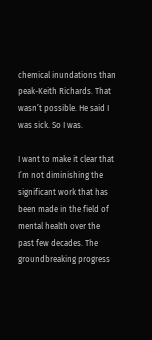chemical inundations than peak-Keith Richards. That wasn’t possible. He said I was sick. So I was.

I want to make it clear that I’m not diminishing the significant work that has been made in the field of mental health over the past few decades. The groundbreaking progress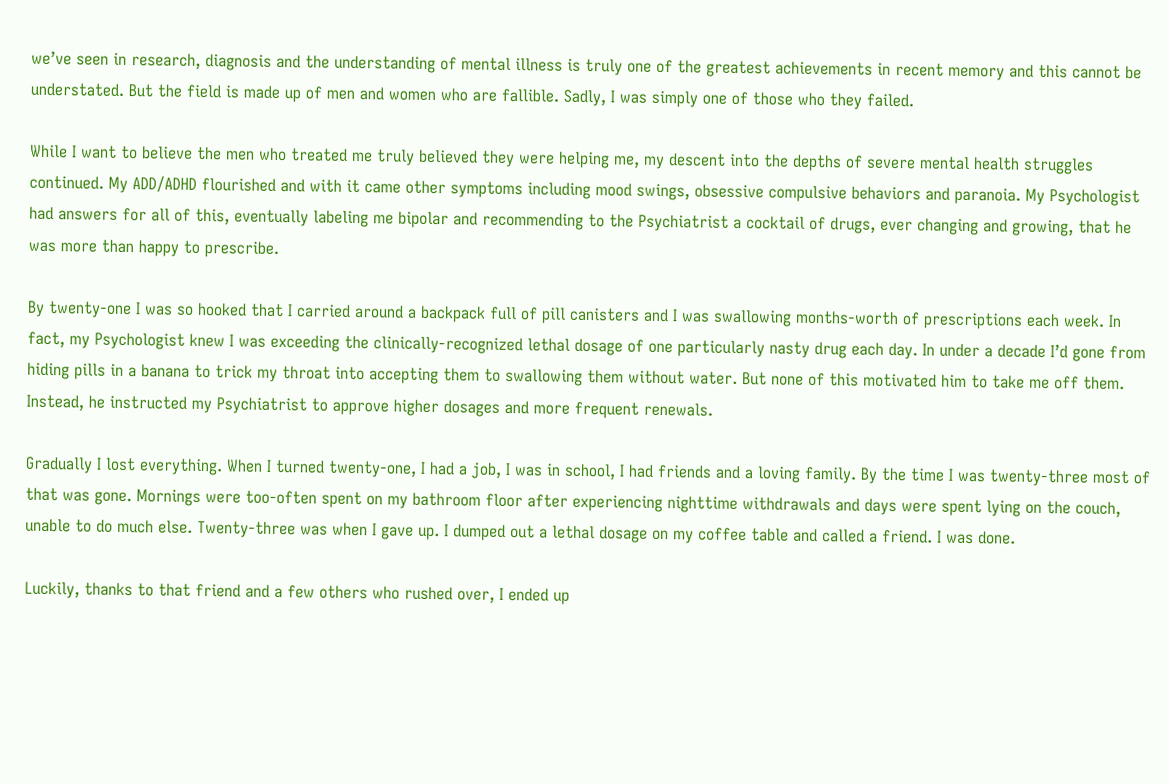we’ve seen in research, diagnosis and the understanding of mental illness is truly one of the greatest achievements in recent memory and this cannot be understated. But the field is made up of men and women who are fallible. Sadly, I was simply one of those who they failed.

While I want to believe the men who treated me truly believed they were helping me, my descent into the depths of severe mental health struggles continued. My ADD/ADHD flourished and with it came other symptoms including mood swings, obsessive compulsive behaviors and paranoia. My Psychologist had answers for all of this, eventually labeling me bipolar and recommending to the Psychiatrist a cocktail of drugs, ever changing and growing, that he was more than happy to prescribe.

By twenty-one I was so hooked that I carried around a backpack full of pill canisters and I was swallowing months-worth of prescriptions each week. In fact, my Psychologist knew I was exceeding the clinically-recognized lethal dosage of one particularly nasty drug each day. In under a decade I’d gone from hiding pills in a banana to trick my throat into accepting them to swallowing them without water. But none of this motivated him to take me off them. Instead, he instructed my Psychiatrist to approve higher dosages and more frequent renewals.

Gradually I lost everything. When I turned twenty-one, I had a job, I was in school, I had friends and a loving family. By the time I was twenty-three most of that was gone. Mornings were too-often spent on my bathroom floor after experiencing nighttime withdrawals and days were spent lying on the couch, unable to do much else. Twenty-three was when I gave up. I dumped out a lethal dosage on my coffee table and called a friend. I was done.

Luckily, thanks to that friend and a few others who rushed over, I ended up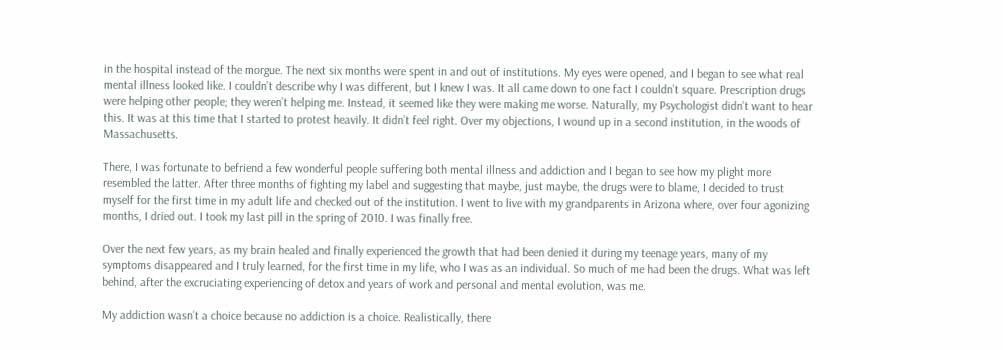in the hospital instead of the morgue. The next six months were spent in and out of institutions. My eyes were opened, and I began to see what real mental illness looked like. I couldn’t describe why I was different, but I knew I was. It all came down to one fact I couldn’t square. Prescription drugs were helping other people; they weren’t helping me. Instead, it seemed like they were making me worse. Naturally, my Psychologist didn’t want to hear this. It was at this time that I started to protest heavily. It didn’t feel right. Over my objections, I wound up in a second institution, in the woods of Massachusetts.

There, I was fortunate to befriend a few wonderful people suffering both mental illness and addiction and I began to see how my plight more resembled the latter. After three months of fighting my label and suggesting that maybe, just maybe, the drugs were to blame, I decided to trust myself for the first time in my adult life and checked out of the institution. I went to live with my grandparents in Arizona where, over four agonizing months, I dried out. I took my last pill in the spring of 2010. I was finally free.

Over the next few years, as my brain healed and finally experienced the growth that had been denied it during my teenage years, many of my symptoms disappeared and I truly learned, for the first time in my life, who I was as an individual. So much of me had been the drugs. What was left behind, after the excruciating experiencing of detox and years of work and personal and mental evolution, was me.

My addiction wasn’t a choice because no addiction is a choice. Realistically, there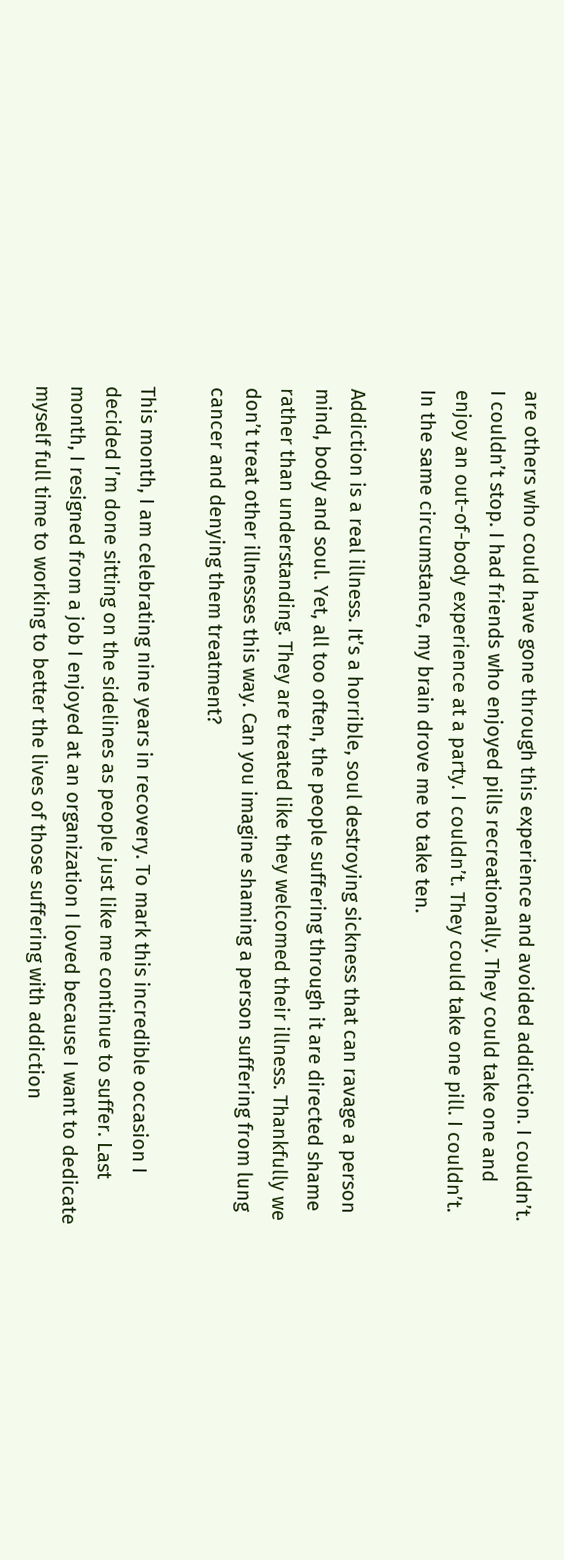are others who could have gone through this experience and avoided addiction. I couldn’t. I couldn’t stop. I had friends who enjoyed pills recreationally. They could take one and enjoy an out-of-body experience at a party. I couldn’t. They could take one pill. I couldn’t. In the same circumstance, my brain drove me to take ten.

Addiction is a real illness. It’s a horrible, soul destroying sickness that can ravage a person mind, body and soul. Yet, all too often, the people suffering through it are directed shame rather than understanding. They are treated like they welcomed their illness. Thankfully we don’t treat other illnesses this way. Can you imagine shaming a person suffering from lung cancer and denying them treatment?

This month, I am celebrating nine years in recovery. To mark this incredible occasion I decided I’m done sitting on the sidelines as people just like me continue to suffer. Last month, I resigned from a job I enjoyed at an organization I loved because I want to dedicate myself full time to working to better the lives of those suffering with addiction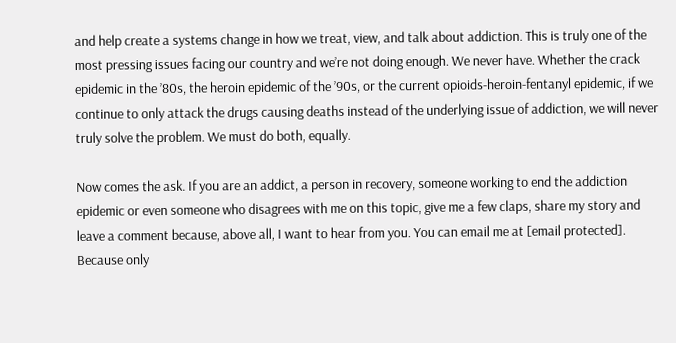and help create a systems change in how we treat, view, and talk about addiction. This is truly one of the most pressing issues facing our country and we’re not doing enough. We never have. Whether the crack epidemic in the ’80s, the heroin epidemic of the ’90s, or the current opioids-heroin-fentanyl epidemic, if we continue to only attack the drugs causing deaths instead of the underlying issue of addiction, we will never truly solve the problem. We must do both, equally.

Now comes the ask. If you are an addict, a person in recovery, someone working to end the addiction epidemic or even someone who disagrees with me on this topic, give me a few claps, share my story and leave a comment because, above all, I want to hear from you. You can email me at [email protected]. Because only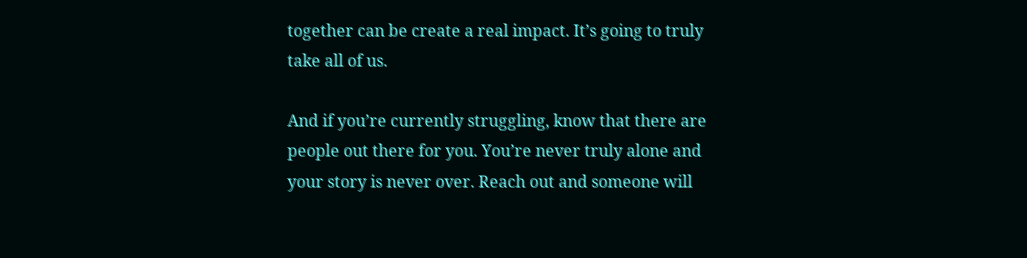together can be create a real impact. It’s going to truly take all of us.

And if you’re currently struggling, know that there are people out there for you. You’re never truly alone and your story is never over. Reach out and someone will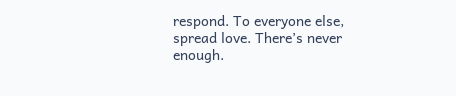respond. To everyone else, spread love. There’s never enough.